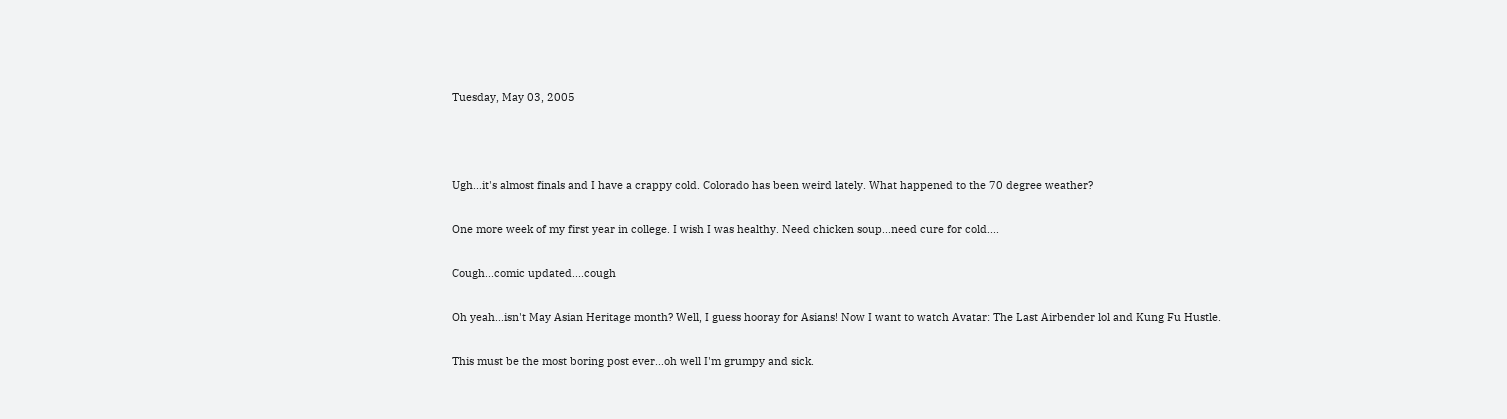Tuesday, May 03, 2005



Ugh...it's almost finals and I have a crappy cold. Colorado has been weird lately. What happened to the 70 degree weather?

One more week of my first year in college. I wish I was healthy. Need chicken soup...need cure for cold....

Cough...comic updated....cough

Oh yeah...isn't May Asian Heritage month? Well, I guess hooray for Asians! Now I want to watch Avatar: The Last Airbender lol and Kung Fu Hustle.

This must be the most boring post ever...oh well I'm grumpy and sick.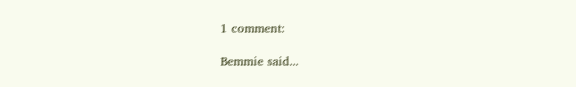1 comment:

Bemmie said...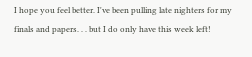I hope you feel better. I've been pulling late nighters for my finals and papers. . . but I do only have this week left!